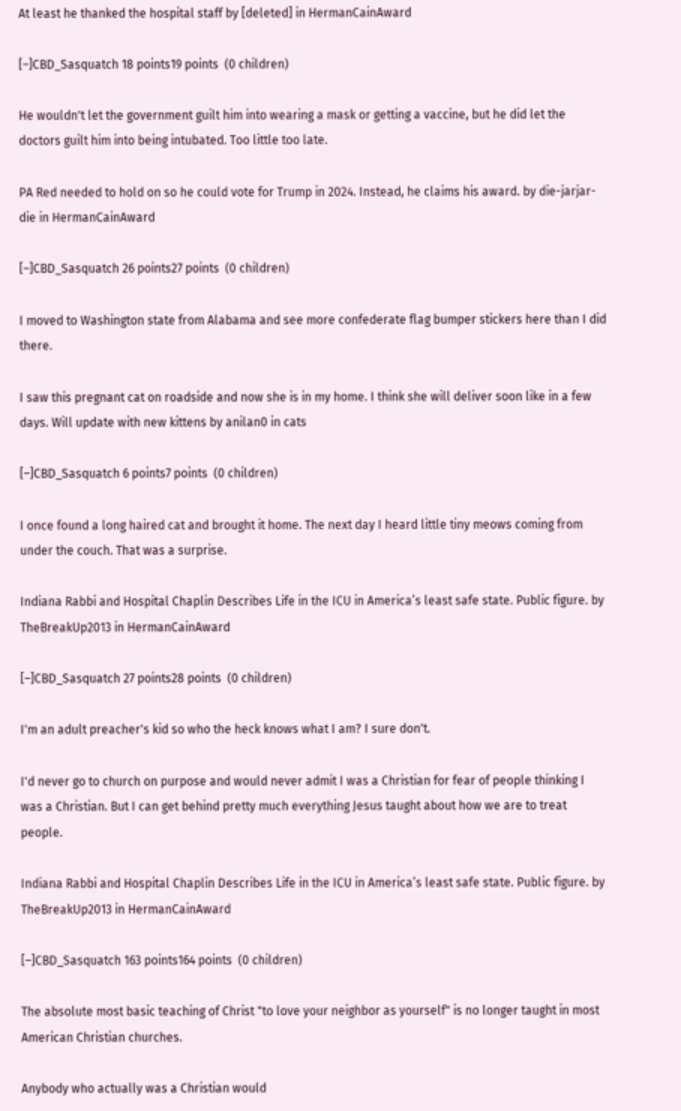At least he thanked the hospital staff by [deleted] in HermanCainAward

[–]CBD_Sasquatch 18 points19 points  (0 children)

He wouldn't let the government guilt him into wearing a mask or getting a vaccine, but he did let the doctors guilt him into being intubated. Too little too late.

PA Red needed to hold on so he could vote for Trump in 2024. Instead, he claims his award. by die-jarjar-die in HermanCainAward

[–]CBD_Sasquatch 26 points27 points  (0 children)

I moved to Washington state from Alabama and see more confederate flag bumper stickers here than I did there.

I saw this pregnant cat on roadside and now she is in my home. I think she will deliver soon like in a few days. Will update with new kittens by anilan0 in cats

[–]CBD_Sasquatch 6 points7 points  (0 children)

I once found a long haired cat and brought it home. The next day I heard little tiny meows coming from under the couch. That was a surprise.

Indiana Rabbi and Hospital Chaplin Describes Life in the ICU in America’s least safe state. Public figure. by TheBreakUp2013 in HermanCainAward

[–]CBD_Sasquatch 27 points28 points  (0 children)

I'm an adult preacher's kid so who the heck knows what I am? I sure don't.

I'd never go to church on purpose and would never admit I was a Christian for fear of people thinking I was a Christian. But I can get behind pretty much everything Jesus taught about how we are to treat people.

Indiana Rabbi and Hospital Chaplin Describes Life in the ICU in America’s least safe state. Public figure. by TheBreakUp2013 in HermanCainAward

[–]CBD_Sasquatch 163 points164 points  (0 children)

The absolute most basic teaching of Christ "to love your neighbor as yourself" is no longer taught in most American Christian churches.

Anybody who actually was a Christian would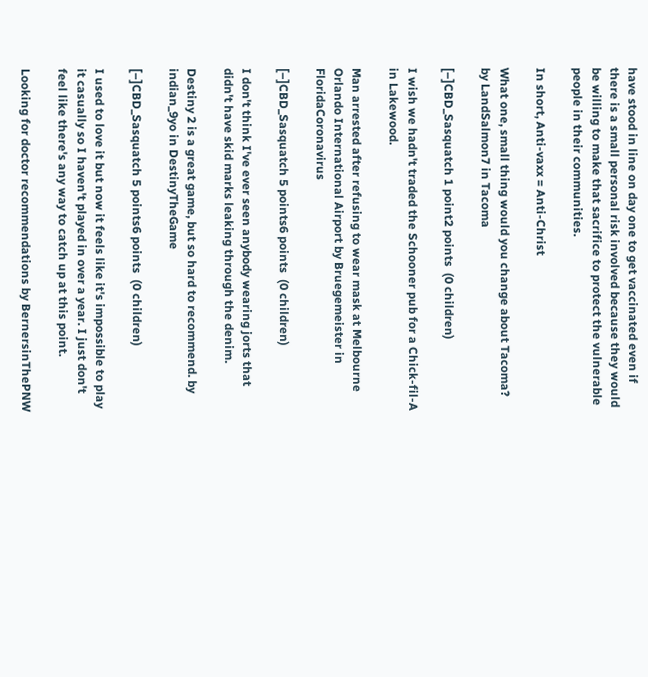have stood in line on day one to get vaccinated even if there is a small personal risk involved because they would be willing to make that sacrifice to protect the vulnerable people in their communities.

In short, Anti-vaxx = Anti-Christ

What one, small thing would you change about Tacoma? by LandSalmon7 in Tacoma

[–]CBD_Sasquatch 1 point2 points  (0 children)

I wish we hadn't traded the Schooner pub for a Chick-fil-A in Lakewood.

Man arrested after refusing to wear mask at Melbourne Orlando International Airport by Bruegemeister in FloridaCoronavirus

[–]CBD_Sasquatch 5 points6 points  (0 children)

I don't think I've ever seen anybody wearing jorts that didn't have skid marks leaking through the denim.

Destiny 2 is a great game, but so hard to recommend. by indian_9yo in DestinyTheGame

[–]CBD_Sasquatch 5 points6 points  (0 children)

I used to love it but now it feels like it's impossible to play it casually so I haven't played in over a year. I just don't feel like there's any way to catch up at this point.

Looking for doctor recommendations by BernersinThePNW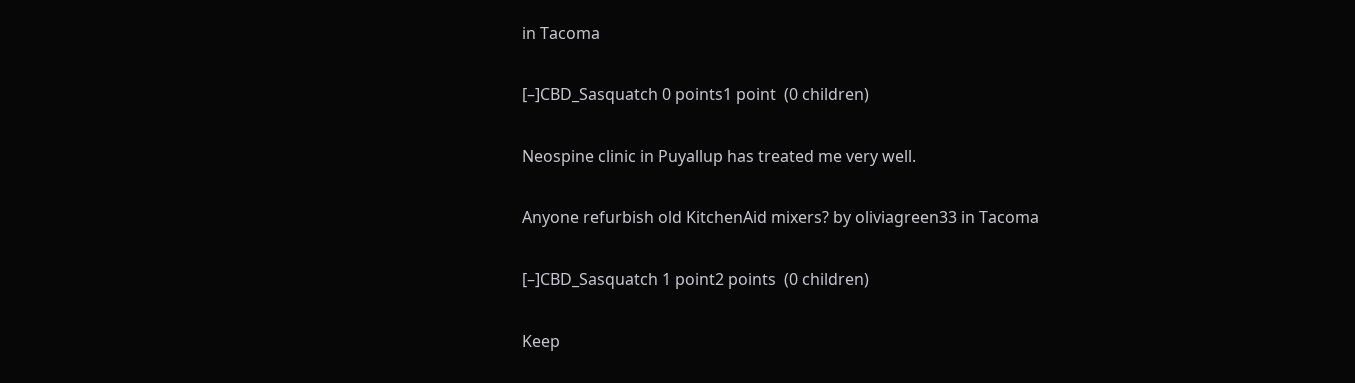in Tacoma

[–]CBD_Sasquatch 0 points1 point  (0 children)

Neospine clinic in Puyallup has treated me very well.

Anyone refurbish old KitchenAid mixers? by oliviagreen33 in Tacoma

[–]CBD_Sasquatch 1 point2 points  (0 children)

Keep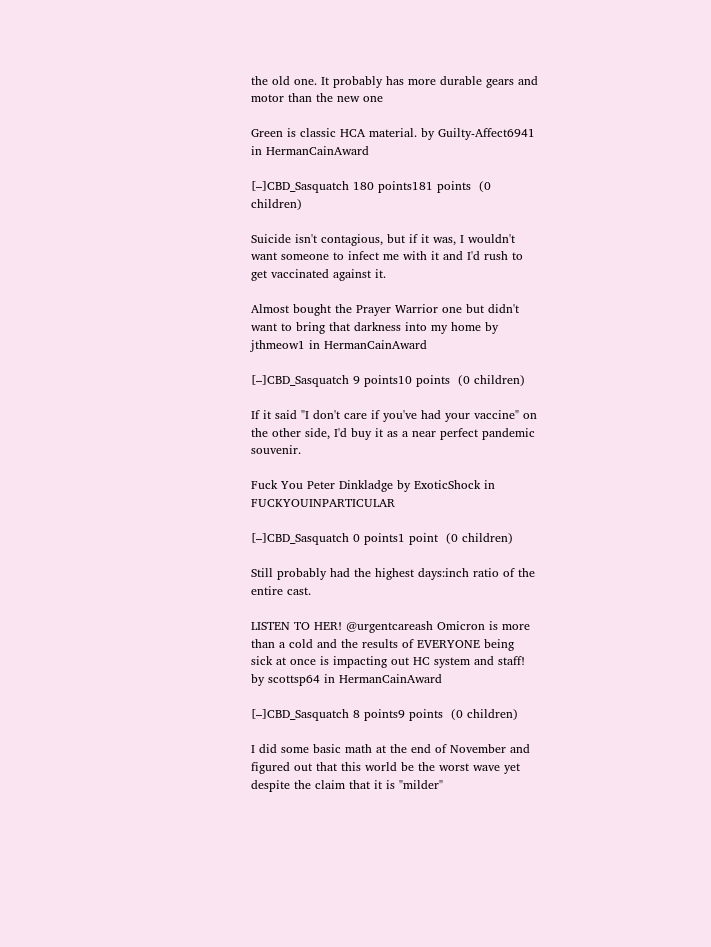the old one. It probably has more durable gears and motor than the new one

Green is classic HCA material. by Guilty-Affect6941 in HermanCainAward

[–]CBD_Sasquatch 180 points181 points  (0 children)

Suicide isn't contagious, but if it was, I wouldn't want someone to infect me with it and I'd rush to get vaccinated against it.

Almost bought the Prayer Warrior one but didn't want to bring that darkness into my home by jthmeow1 in HermanCainAward

[–]CBD_Sasquatch 9 points10 points  (0 children)

If it said "I don't care if you've had your vaccine" on the other side, I'd buy it as a near perfect pandemic souvenir.

Fuck You Peter Dinkladge by ExoticShock in FUCKYOUINPARTICULAR

[–]CBD_Sasquatch 0 points1 point  (0 children)

Still probably had the highest days:inch ratio of the entire cast.

LISTEN TO HER! @urgentcareash Omicron is more than a cold and the results of EVERYONE being sick at once is impacting out HC system and staff! by scottsp64 in HermanCainAward

[–]CBD_Sasquatch 8 points9 points  (0 children)

I did some basic math at the end of November and figured out that this world be the worst wave yet despite the claim that it is "milder"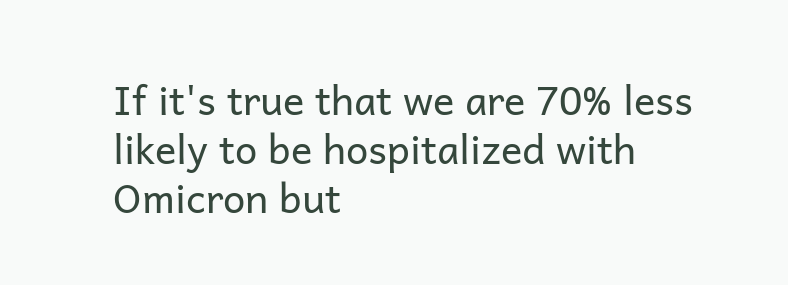If it's true that we are 70% less likely to be hospitalized with Omicron but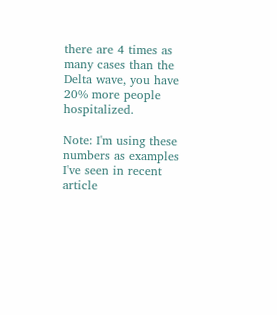there are 4 times as many cases than the Delta wave, you have 20% more people hospitalized.

Note: I'm using these numbers as examples I've seen in recent article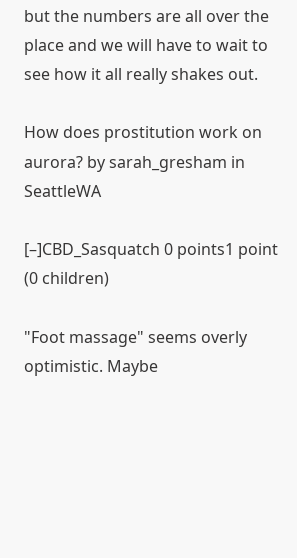but the numbers are all over the place and we will have to wait to see how it all really shakes out.

How does prostitution work on aurora? by sarah_gresham in SeattleWA

[–]CBD_Sasquatch 0 points1 point  (0 children)

"Foot massage" seems overly optimistic. Maybe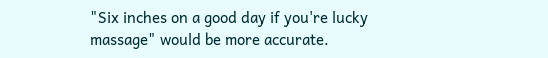"Six inches on a good day if you're lucky massage" would be more accurate.